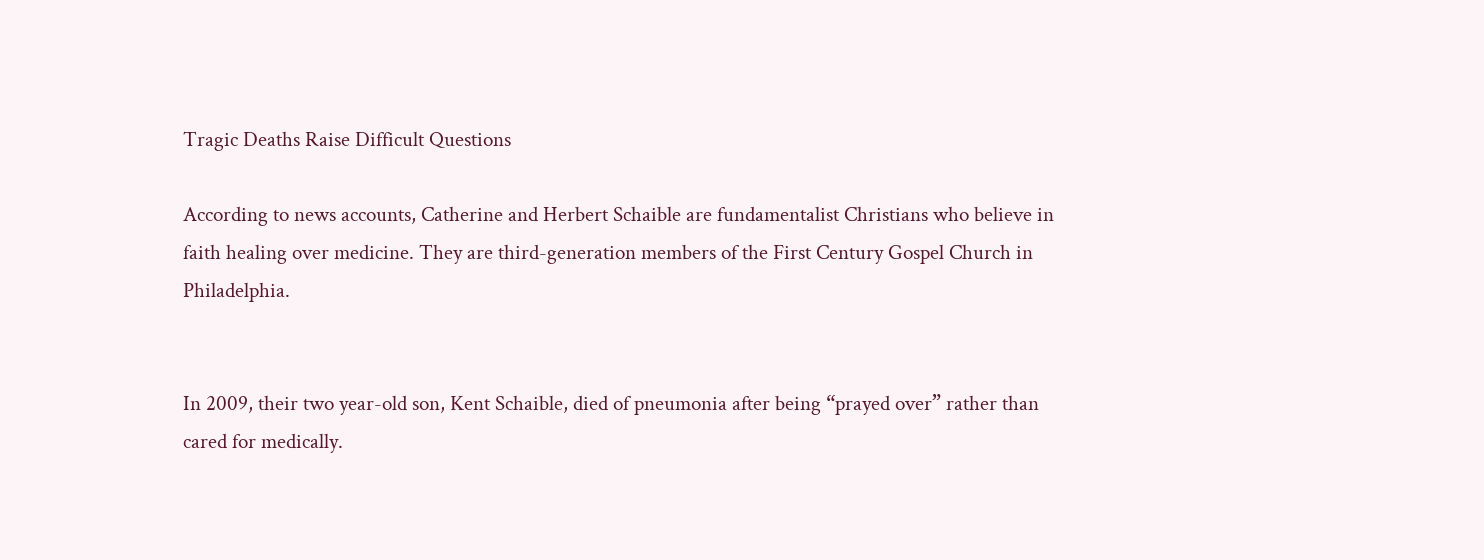Tragic Deaths Raise Difficult Questions

According to news accounts, Catherine and Herbert Schaible are fundamentalist Christians who believe in faith healing over medicine. They are third-generation members of the First Century Gospel Church in Philadelphia.


In 2009, their two year-old son, Kent Schaible, died of pneumonia after being “prayed over” rather than cared for medically.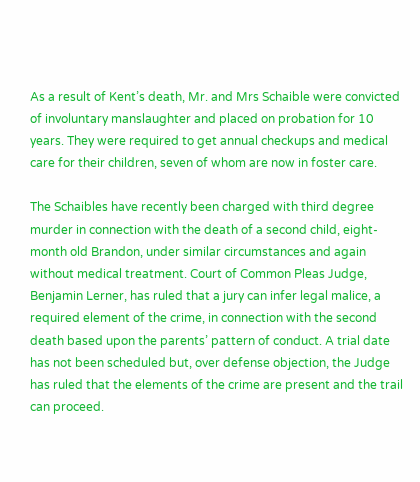As a result of Kent’s death, Mr. and Mrs Schaible were convicted of involuntary manslaughter and placed on probation for 10 years. They were required to get annual checkups and medical care for their children, seven of whom are now in foster care.

The Schaibles have recently been charged with third degree murder in connection with the death of a second child, eight-month old Brandon, under similar circumstances and again without medical treatment. Court of Common Pleas Judge, Benjamin Lerner, has ruled that a jury can infer legal malice, a required element of the crime, in connection with the second death based upon the parents’ pattern of conduct. A trial date has not been scheduled but, over defense objection, the Judge has ruled that the elements of the crime are present and the trail can proceed.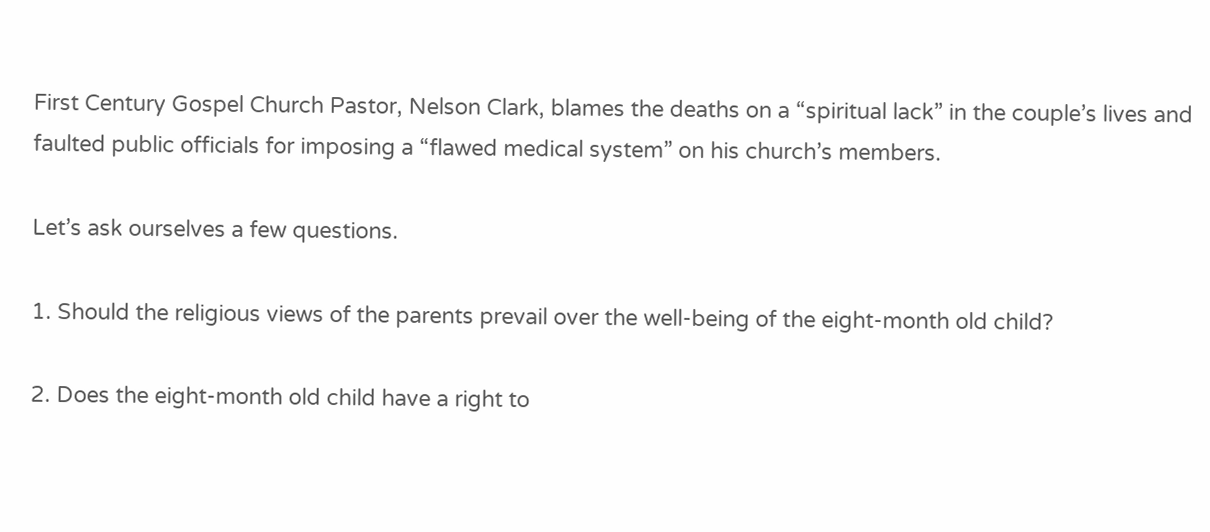First Century Gospel Church Pastor, Nelson Clark, blames the deaths on a “spiritual lack” in the couple’s lives and faulted public officials for imposing a “flawed medical system” on his church’s members.

Let’s ask ourselves a few questions.

1. Should the religious views of the parents prevail over the well-being of the eight-month old child?

2. Does the eight-month old child have a right to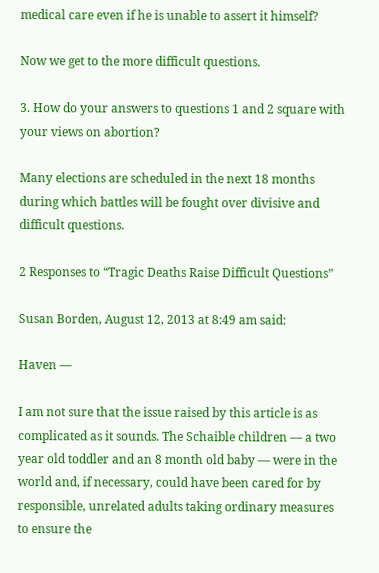medical care even if he is unable to assert it himself?

Now we get to the more difficult questions.

3. How do your answers to questions 1 and 2 square with your views on abortion?

Many elections are scheduled in the next 18 months during which battles will be fought over divisive and difficult questions.

2 Responses to “Tragic Deaths Raise Difficult Questions”

Susan Borden, August 12, 2013 at 8:49 am said:

Haven —

I am not sure that the issue raised by this article is as complicated as it sounds. The Schaible children — a two year old toddler and an 8 month old baby — were in the world and, if necessary, could have been cared for by responsible, unrelated adults taking ordinary measures to ensure the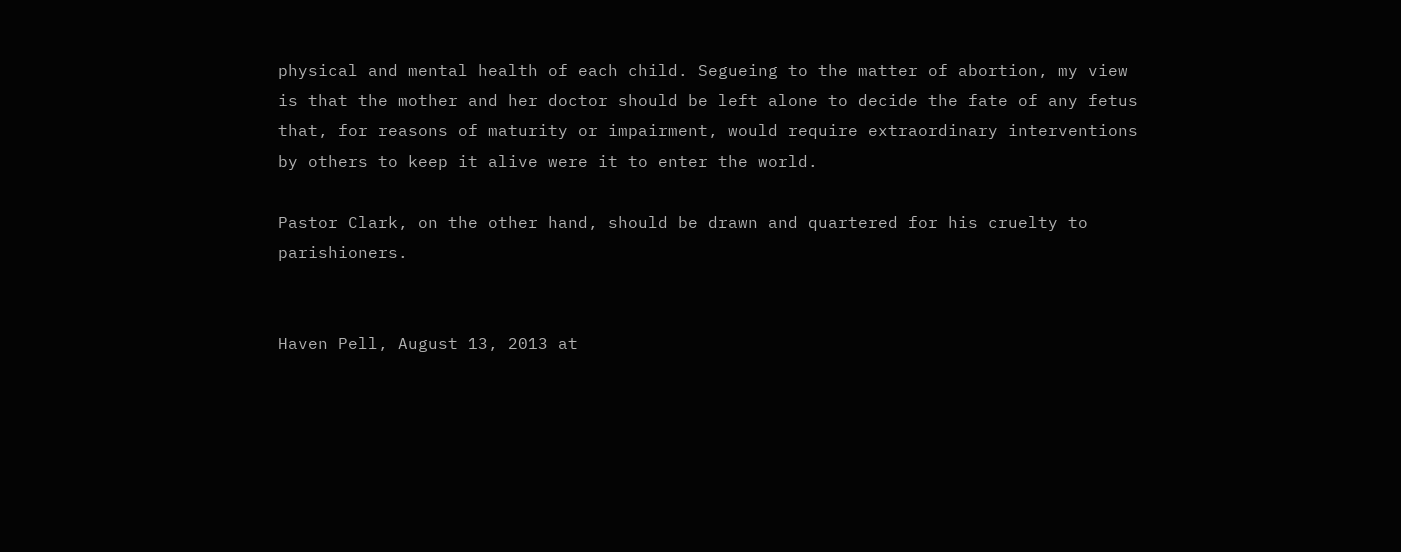physical and mental health of each child. Segueing to the matter of abortion, my view is that the mother and her doctor should be left alone to decide the fate of any fetus that, for reasons of maturity or impairment, would require extraordinary interventions by others to keep it alive were it to enter the world.

Pastor Clark, on the other hand, should be drawn and quartered for his cruelty to parishioners.


Haven Pell, August 13, 2013 at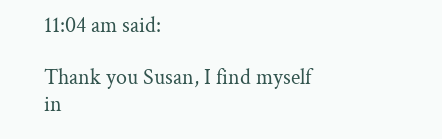11:04 am said:

Thank you Susan, I find myself in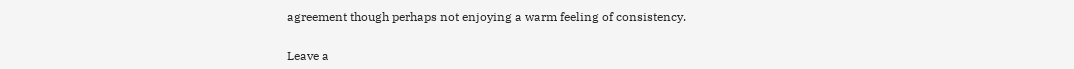agreement though perhaps not enjoying a warm feeling of consistency.


Leave a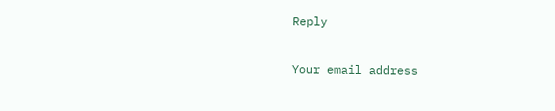Reply

Your email address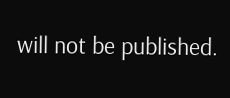will not be published.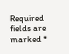Required fields are marked *